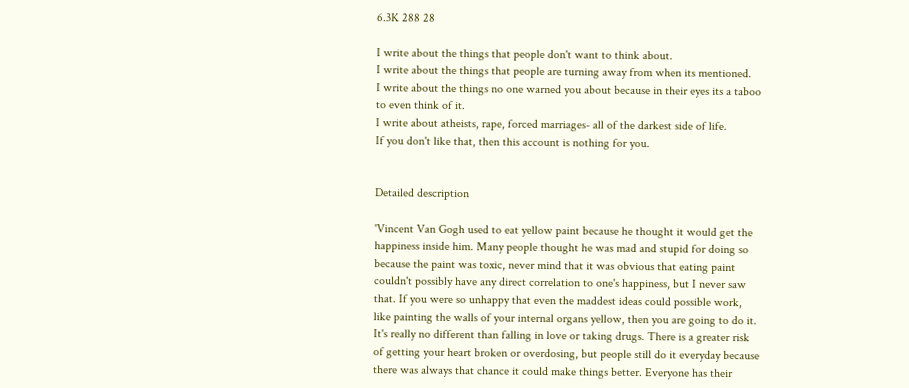6.3K 288 28

I write about the things that people don't want to think about.
I write about the things that people are turning away from when its mentioned.
I write about the things no one warned you about because in their eyes its a taboo to even think of it.
I write about atheists, rape, forced marriages- all of the darkest side of life.
If you don't like that, then this account is nothing for you.


Detailed description

'Vincent Van Gogh used to eat yellow paint because he thought it would get the happiness inside him. Many people thought he was mad and stupid for doing so because the paint was toxic, never mind that it was obvious that eating paint couldn't possibly have any direct correlation to one's happiness, but I never saw that. If you were so unhappy that even the maddest ideas could possible work, like painting the walls of your internal organs yellow, then you are going to do it. It's really no different than falling in love or taking drugs. There is a greater risk of getting your heart broken or overdosing, but people still do it everyday because there was always that chance it could make things better. Everyone has their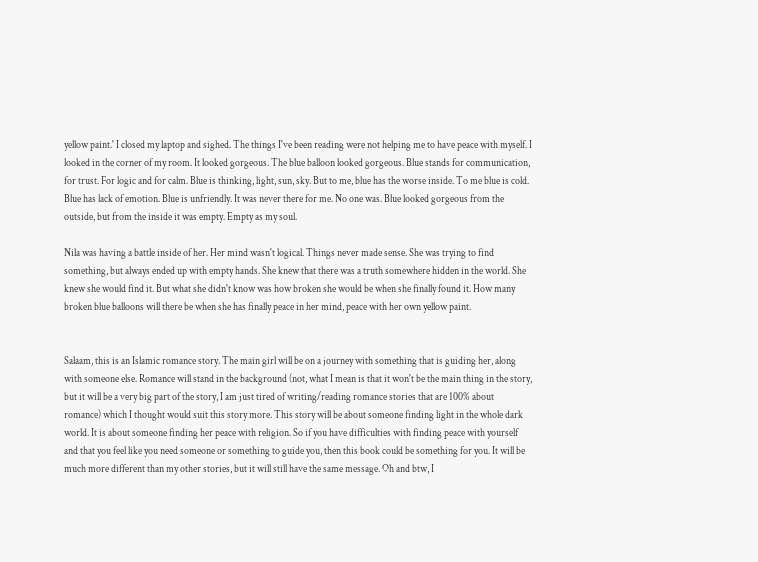yellow paint.' I closed my laptop and sighed. The things I've been reading were not helping me to have peace with myself. I looked in the corner of my room. It looked gorgeous. The blue balloon looked gorgeous. Blue stands for communication, for trust. For logic and for calm. Blue is thinking, light, sun, sky. But to me, blue has the worse inside. To me blue is cold. Blue has lack of emotion. Blue is unfriendly. It was never there for me. No one was. Blue looked gorgeous from the outside, but from the inside it was empty. Empty as my soul.

Nila was having a battle inside of her. Her mind wasn't logical. Things never made sense. She was trying to find something, but always ended up with empty hands. She knew that there was a truth somewhere hidden in the world. She knew she would find it. But what she didn't know was how broken she would be when she finally found it. How many broken blue balloons will there be when she has finally peace in her mind, peace with her own yellow paint.


Salaam, this is an Islamic romance story. The main girl will be on a journey with something that is guiding her, along with someone else. Romance will stand in the background (not, what I mean is that it won't be the main thing in the story, but it will be a very big part of the story, I am just tired of writing/reading romance stories that are 100% about romance) which I thought would suit this story more. This story will be about someone finding light in the whole dark world. It is about someone finding her peace with religion. So if you have difficulties with finding peace with yourself and that you feel like you need someone or something to guide you, then this book could be something for you. It will be much more different than my other stories, but it will still have the same message. Oh and btw, I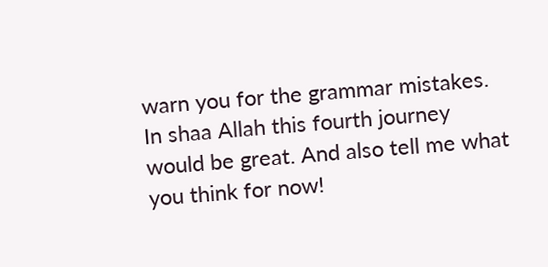warn you for the grammar mistakes. In shaa Allah this fourth journey would be great. And also tell me what you think for now!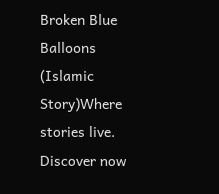Broken Blue Balloons    (Islamic Story)Where stories live. Discover now